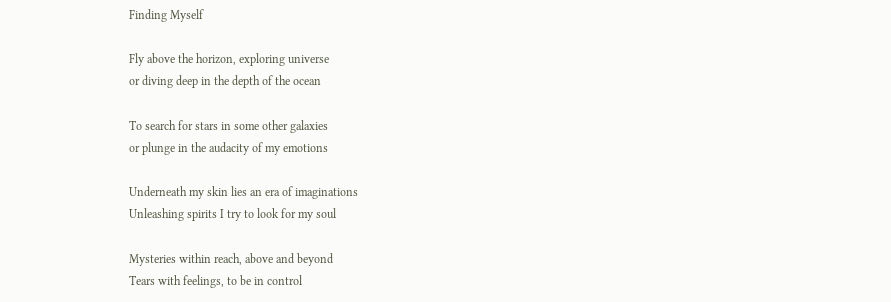Finding Myself

Fly above the horizon, exploring universe
or diving deep in the depth of the ocean

To search for stars in some other galaxies
or plunge in the audacity of my emotions

Underneath my skin lies an era of imaginations
Unleashing spirits I try to look for my soul

Mysteries within reach, above and beyond
Tears with feelings, to be in control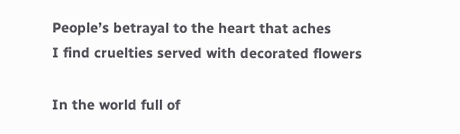People’s betrayal to the heart that aches
I find cruelties served with decorated flowers

In the world full of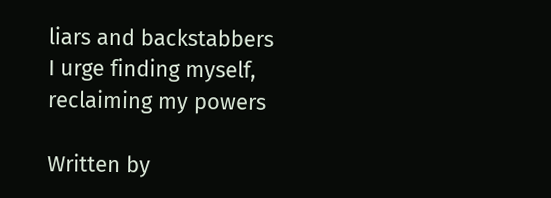liars and backstabbers
I urge finding myself, reclaiming my powers

Written by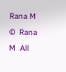Rana M
©  Rana M  All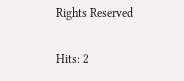Rights Reserved

Hits: 2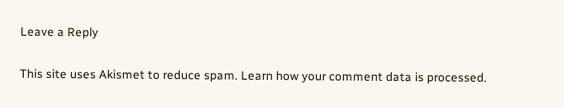Leave a Reply

This site uses Akismet to reduce spam. Learn how your comment data is processed.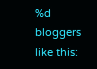%d bloggers like this: